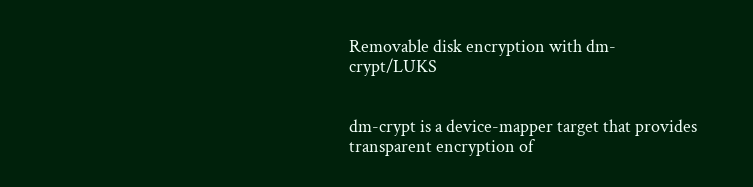Removable disk encryption with dm-crypt/LUKS


dm-crypt is a device-mapper target that provides transparent encryption of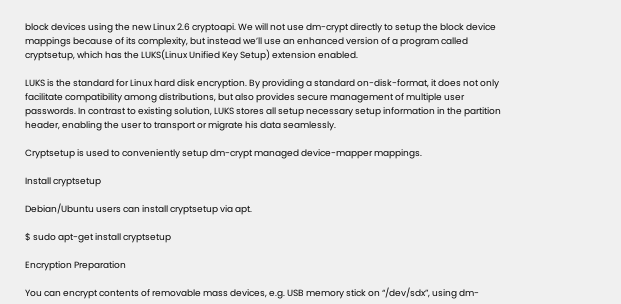block devices using the new Linux 2.6 cryptoapi. We will not use dm-crypt directly to setup the block device mappings because of its complexity, but instead we’ll use an enhanced version of a program called cryptsetup, which has the LUKS(Linux Unified Key Setup) extension enabled.

LUKS is the standard for Linux hard disk encryption. By providing a standard on-disk-format, it does not only facilitate compatibility among distributions, but also provides secure management of multiple user passwords. In contrast to existing solution, LUKS stores all setup necessary setup information in the partition header, enabling the user to transport or migrate his data seamlessly.

Cryptsetup is used to conveniently setup dm-crypt managed device-mapper mappings.

Install cryptsetup

Debian/Ubuntu users can install cryptsetup via apt.

$ sudo apt-get install cryptsetup

Encryption Preparation

You can encrypt contents of removable mass devices, e.g. USB memory stick on “/dev/sdx”, using dm-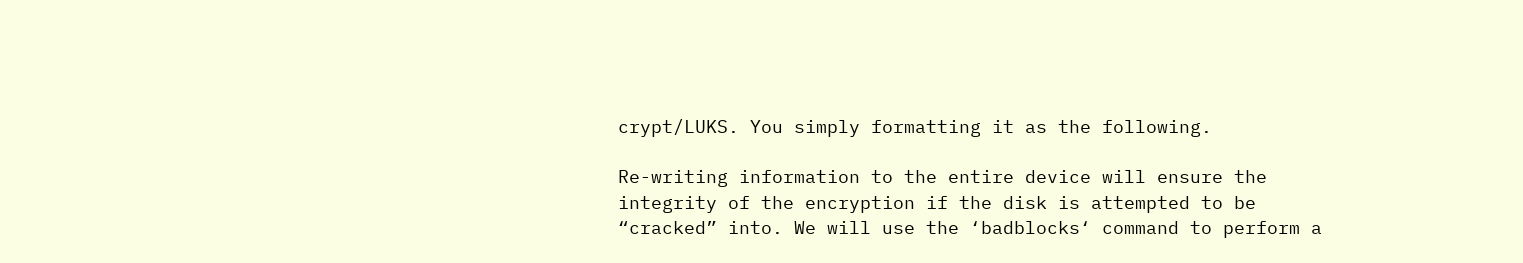crypt/LUKS. You simply formatting it as the following.

Re-writing information to the entire device will ensure the integrity of the encryption if the disk is attempted to be “cracked” into. We will use the ‘badblocks‘ command to perform a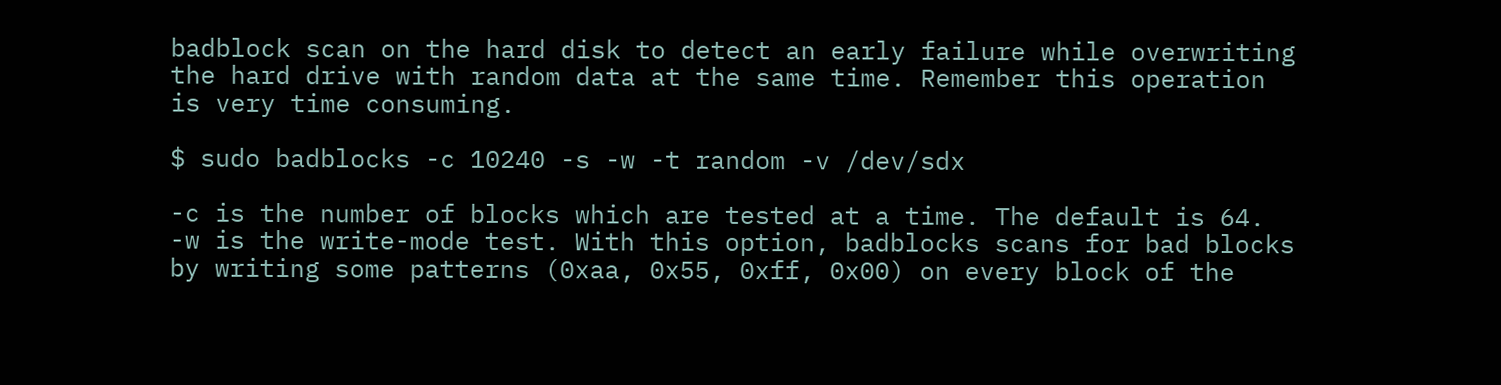badblock scan on the hard disk to detect an early failure while overwriting the hard drive with random data at the same time. Remember this operation is very time consuming.

$ sudo badblocks -c 10240 -s -w -t random -v /dev/sdx

-c is the number of blocks which are tested at a time. The default is 64.
-w is the write-mode test. With this option, badblocks scans for bad blocks by writing some patterns (0xaa, 0x55, 0xff, 0x00) on every block of the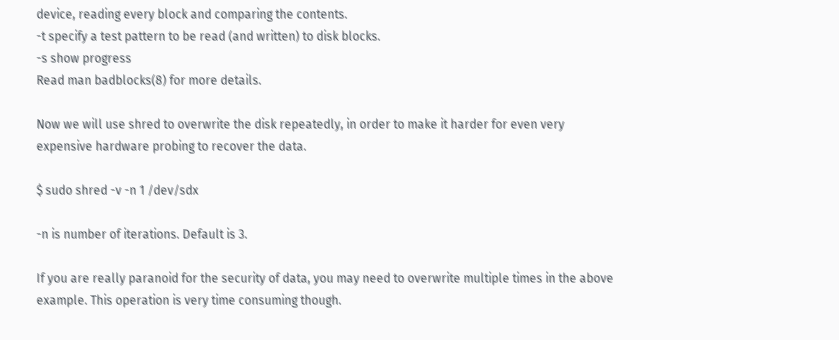device, reading every block and comparing the contents.
-t specify a test pattern to be read (and written) to disk blocks.
-s show progress
Read man badblocks(8) for more details.

Now we will use shred to overwrite the disk repeatedly, in order to make it harder for even very expensive hardware probing to recover the data.

$ sudo shred -v -n 1 /dev/sdx

-n is number of iterations. Default is 3.

If you are really paranoid for the security of data, you may need to overwrite multiple times in the above example. This operation is very time consuming though.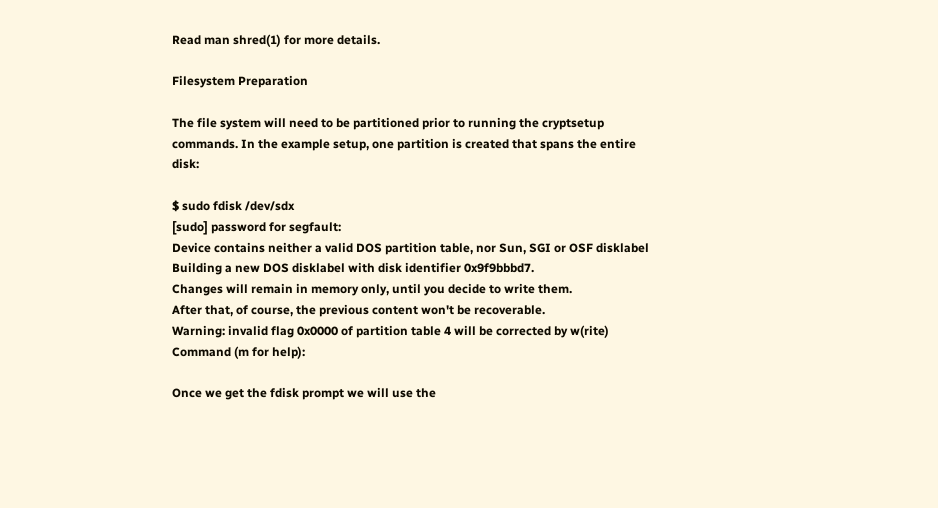Read man shred(1) for more details.

Filesystem Preparation

The file system will need to be partitioned prior to running the cryptsetup commands. In the example setup, one partition is created that spans the entire disk:

$ sudo fdisk /dev/sdx
[sudo] password for segfault:
Device contains neither a valid DOS partition table, nor Sun, SGI or OSF disklabel
Building a new DOS disklabel with disk identifier 0x9f9bbbd7.
Changes will remain in memory only, until you decide to write them.
After that, of course, the previous content won't be recoverable.
Warning: invalid flag 0x0000 of partition table 4 will be corrected by w(rite)
Command (m for help):

Once we get the fdisk prompt we will use the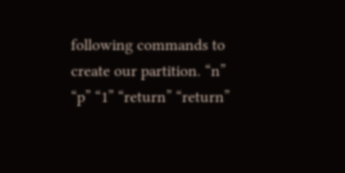following commands to create our partition. “n” “p” “1” “return” “return”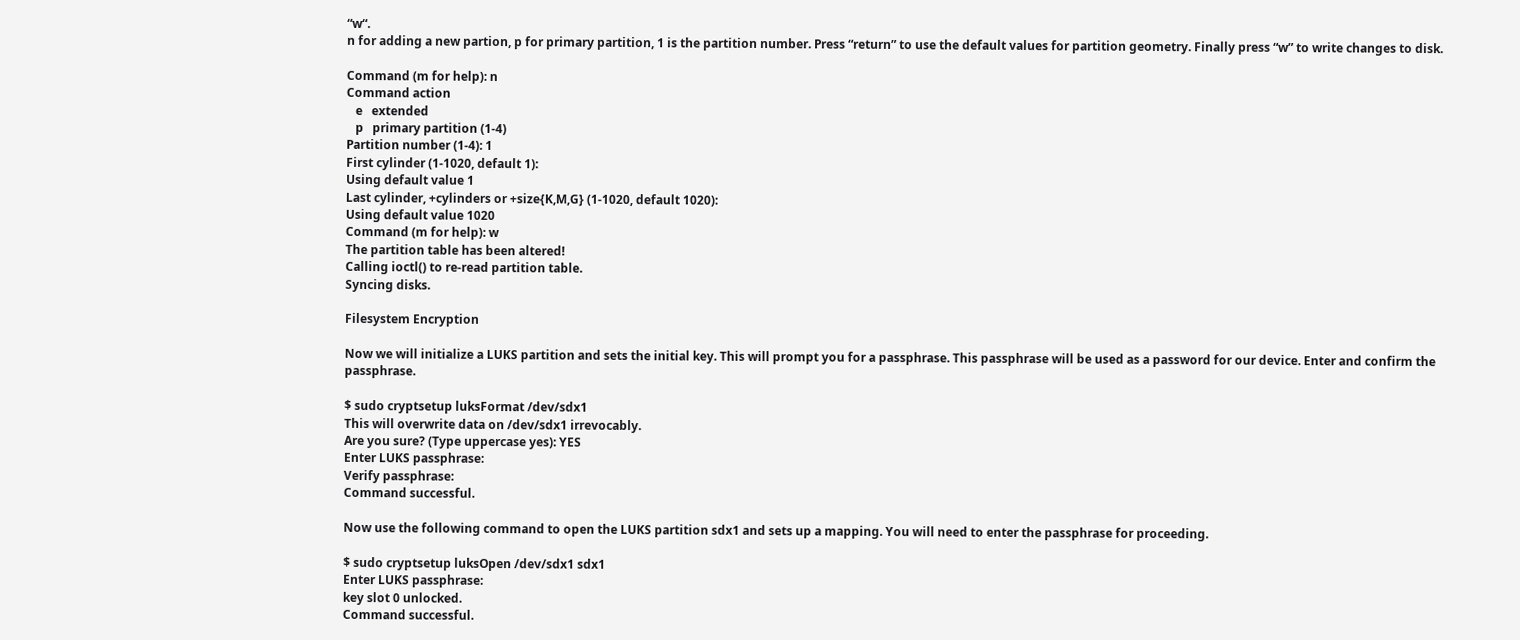“w“.
n for adding a new partion, p for primary partition, 1 is the partition number. Press “return” to use the default values for partition geometry. Finally press “w” to write changes to disk.

Command (m for help): n
Command action
   e   extended
   p   primary partition (1-4)
Partition number (1-4): 1
First cylinder (1-1020, default 1):
Using default value 1
Last cylinder, +cylinders or +size{K,M,G} (1-1020, default 1020):
Using default value 1020
Command (m for help): w
The partition table has been altered!
Calling ioctl() to re-read partition table.
Syncing disks.

Filesystem Encryption

Now we will initialize a LUKS partition and sets the initial key. This will prompt you for a passphrase. This passphrase will be used as a password for our device. Enter and confirm the passphrase.

$ sudo cryptsetup luksFormat /dev/sdx1
This will overwrite data on /dev/sdx1 irrevocably.
Are you sure? (Type uppercase yes): YES
Enter LUKS passphrase:
Verify passphrase:
Command successful.

Now use the following command to open the LUKS partition sdx1 and sets up a mapping. You will need to enter the passphrase for proceeding.

$ sudo cryptsetup luksOpen /dev/sdx1 sdx1
Enter LUKS passphrase:
key slot 0 unlocked.
Command successful.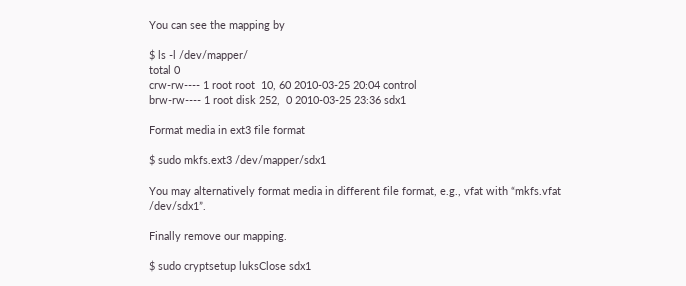You can see the mapping by

$ ls -l /dev/mapper/
total 0
crw-rw---- 1 root root  10, 60 2010-03-25 20:04 control
brw-rw---- 1 root disk 252,  0 2010-03-25 23:36 sdx1

Format media in ext3 file format

$ sudo mkfs.ext3 /dev/mapper/sdx1

You may alternatively format media in different file format, e.g., vfat with “mkfs.vfat /dev/sdx1”.

Finally remove our mapping.

$ sudo cryptsetup luksClose sdx1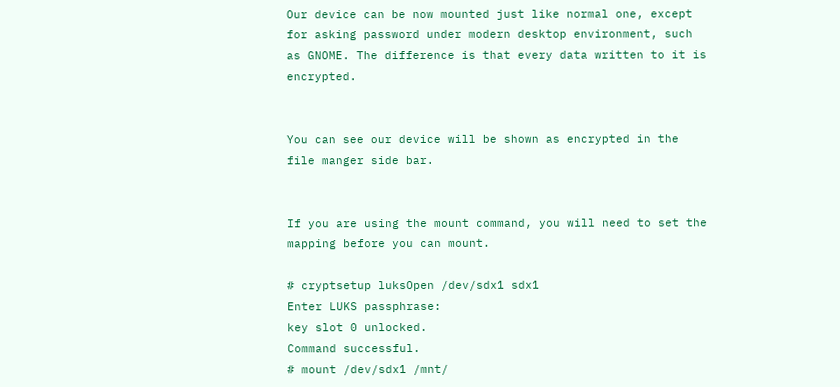Our device can be now mounted just like normal one, except for asking password under modern desktop environment, such as GNOME. The difference is that every data written to it is encrypted.


You can see our device will be shown as encrypted in the file manger side bar.


If you are using the mount command, you will need to set the mapping before you can mount.

# cryptsetup luksOpen /dev/sdx1 sdx1
Enter LUKS passphrase:
key slot 0 unlocked.
Command successful.
# mount /dev/sdx1 /mnt/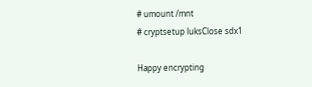# umount /mnt
# cryptsetup luksClose sdx1

Happy encrypting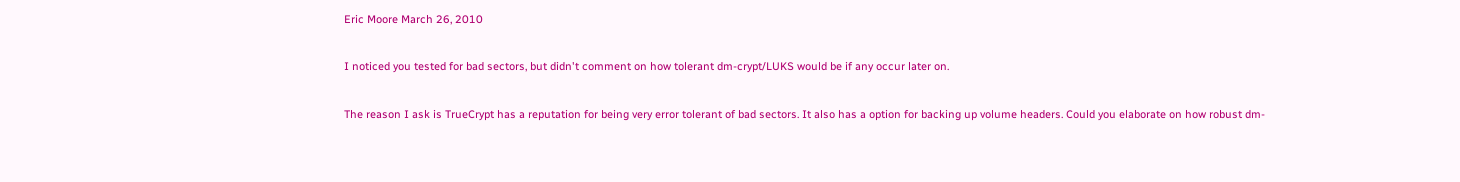Eric Moore March 26, 2010

I noticed you tested for bad sectors, but didn't comment on how tolerant dm-crypt/LUKS would be if any occur later on.

The reason I ask is TrueCrypt has a reputation for being very error tolerant of bad sectors. It also has a option for backing up volume headers. Could you elaborate on how robust dm-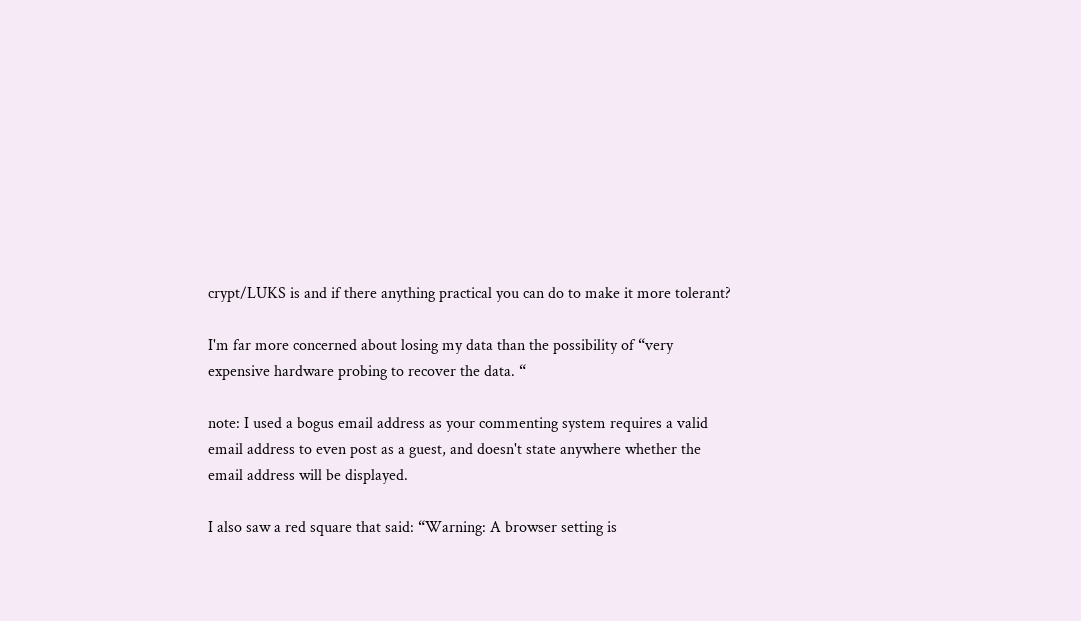crypt/LUKS is and if there anything practical you can do to make it more tolerant?

I'm far more concerned about losing my data than the possibility of “very expensive hardware probing to recover the data. “

note: I used a bogus email address as your commenting system requires a valid email address to even post as a guest, and doesn't state anywhere whether the email address will be displayed.

I also saw a red square that said: “Warning: A browser setting is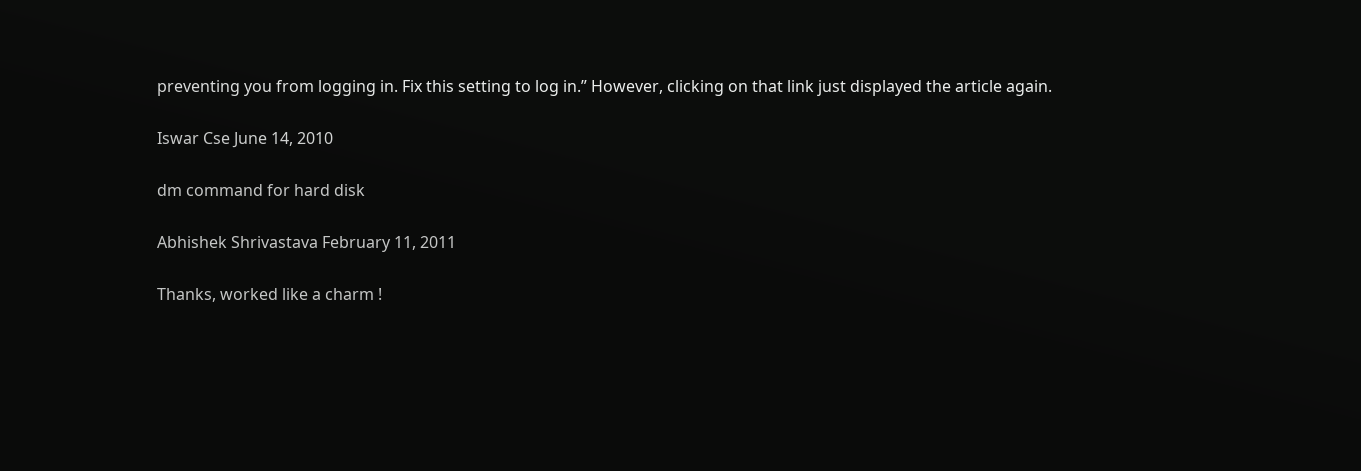preventing you from logging in. Fix this setting to log in.” However, clicking on that link just displayed the article again.

Iswar Cse June 14, 2010

dm command for hard disk

Abhishek Shrivastava February 11, 2011

Thanks, worked like a charm !